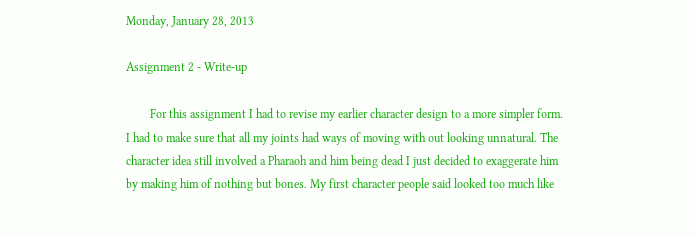Monday, January 28, 2013

Assignment 2 - Write-up

        For this assignment I had to revise my earlier character design to a more simpler form. I had to make sure that all my joints had ways of moving with out looking unnatural. The character idea still involved a Pharaoh and him being dead I just decided to exaggerate him by making him of nothing but bones. My first character people said looked too much like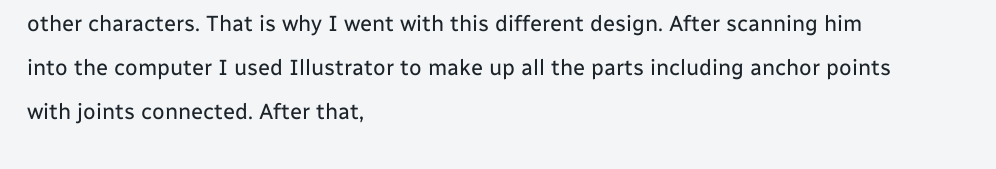other characters. That is why I went with this different design. After scanning him into the computer I used Illustrator to make up all the parts including anchor points with joints connected. After that,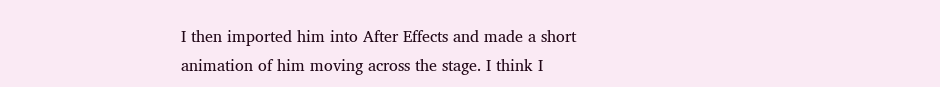I then imported him into After Effects and made a short animation of him moving across the stage. I think I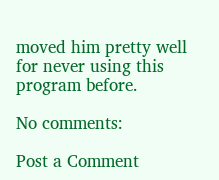moved him pretty well for never using this program before.

No comments:

Post a Comment